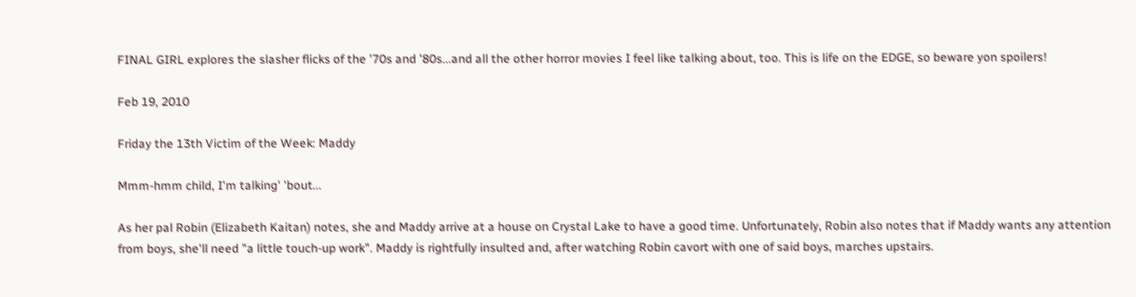FINAL GIRL explores the slasher flicks of the '70s and '80s...and all the other horror movies I feel like talking about, too. This is life on the EDGE, so beware yon spoilers!

Feb 19, 2010

Friday the 13th Victim of the Week: Maddy

Mmm-hmm child, I'm talking' 'bout...

As her pal Robin (Elizabeth Kaitan) notes, she and Maddy arrive at a house on Crystal Lake to have a good time. Unfortunately, Robin also notes that if Maddy wants any attention from boys, she'll need "a little touch-up work". Maddy is rightfully insulted and, after watching Robin cavort with one of said boys, marches upstairs.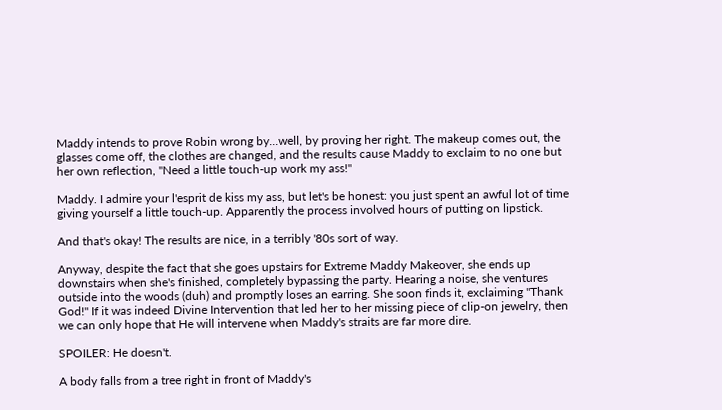Maddy intends to prove Robin wrong by...well, by proving her right. The makeup comes out, the glasses come off, the clothes are changed, and the results cause Maddy to exclaim to no one but her own reflection, "Need a little touch-up work my ass!"

Maddy. I admire your l'esprit de kiss my ass, but let's be honest: you just spent an awful lot of time giving yourself a little touch-up. Apparently the process involved hours of putting on lipstick.

And that's okay! The results are nice, in a terribly '80s sort of way.

Anyway, despite the fact that she goes upstairs for Extreme Maddy Makeover, she ends up downstairs when she's finished, completely bypassing the party. Hearing a noise, she ventures outside into the woods (duh) and promptly loses an earring. She soon finds it, exclaiming "Thank God!" If it was indeed Divine Intervention that led her to her missing piece of clip-on jewelry, then we can only hope that He will intervene when Maddy's straits are far more dire.

SPOILER: He doesn't.

A body falls from a tree right in front of Maddy's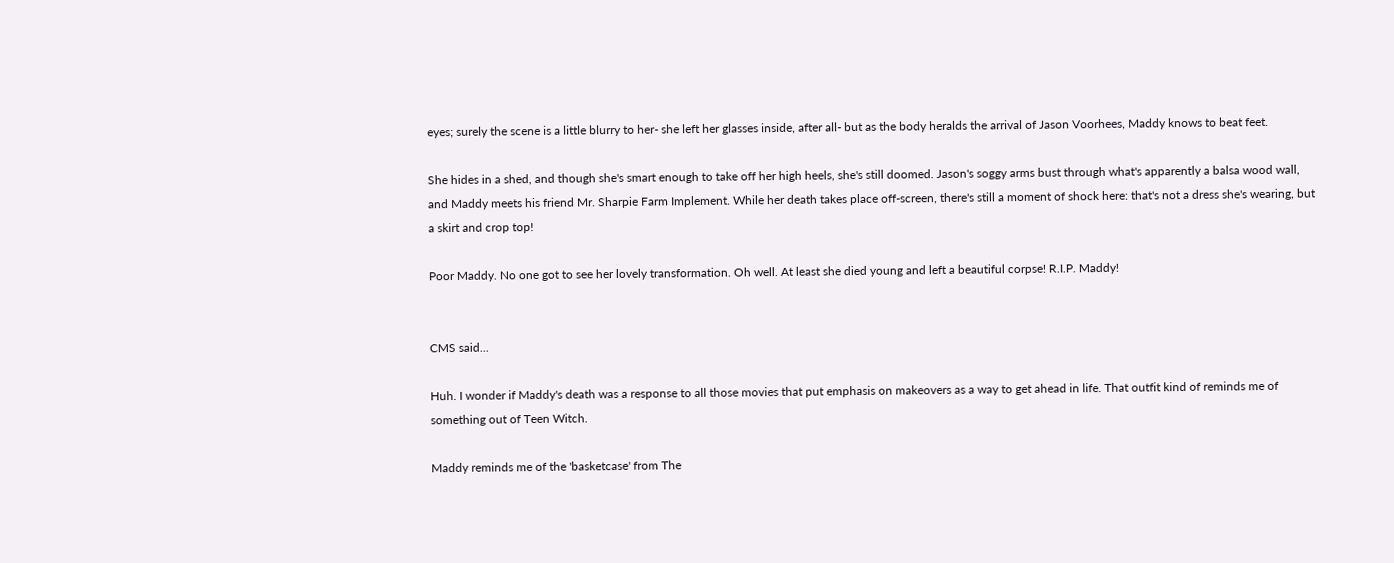eyes; surely the scene is a little blurry to her- she left her glasses inside, after all- but as the body heralds the arrival of Jason Voorhees, Maddy knows to beat feet.

She hides in a shed, and though she's smart enough to take off her high heels, she's still doomed. Jason's soggy arms bust through what's apparently a balsa wood wall, and Maddy meets his friend Mr. Sharpie Farm Implement. While her death takes place off-screen, there's still a moment of shock here: that's not a dress she's wearing, but a skirt and crop top!

Poor Maddy. No one got to see her lovely transformation. Oh well. At least she died young and left a beautiful corpse! R.I.P. Maddy!


CMS said...

Huh. I wonder if Maddy's death was a response to all those movies that put emphasis on makeovers as a way to get ahead in life. That outfit kind of reminds me of something out of Teen Witch.

Maddy reminds me of the 'basketcase' from The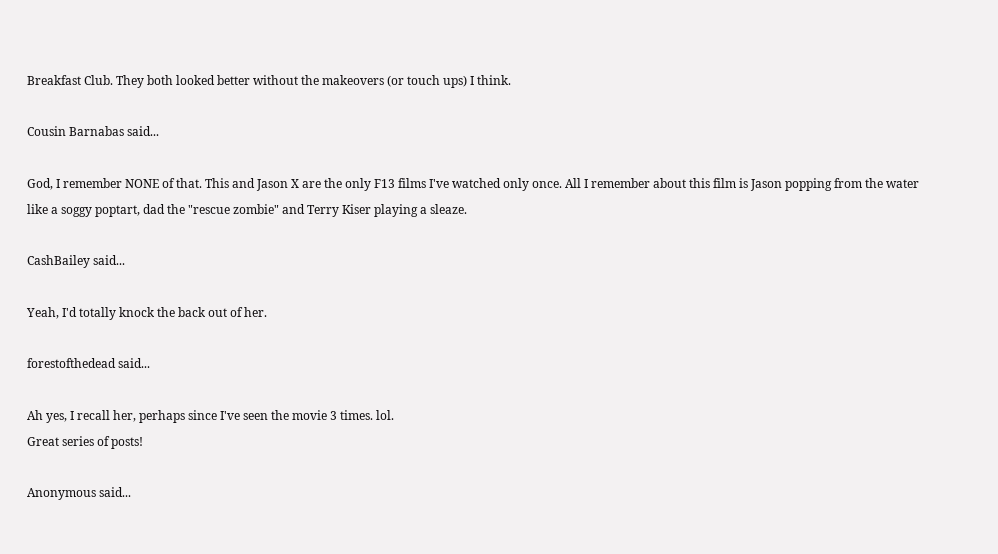Breakfast Club. They both looked better without the makeovers (or touch ups) I think.

Cousin Barnabas said...

God, I remember NONE of that. This and Jason X are the only F13 films I've watched only once. All I remember about this film is Jason popping from the water like a soggy poptart, dad the "rescue zombie" and Terry Kiser playing a sleaze.

CashBailey said...

Yeah, I'd totally knock the back out of her.

forestofthedead said...

Ah yes, I recall her, perhaps since I've seen the movie 3 times. lol.
Great series of posts!

Anonymous said...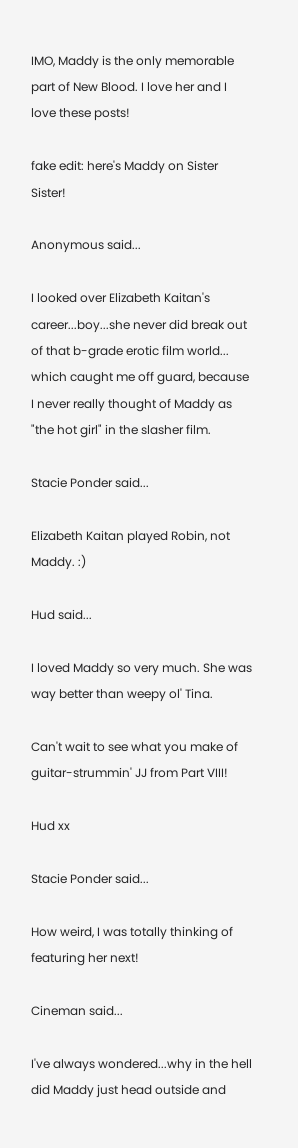IMO, Maddy is the only memorable part of New Blood. I love her and I love these posts!

fake edit: here's Maddy on Sister Sister!

Anonymous said...

I looked over Elizabeth Kaitan's career...boy...she never did break out of that b-grade erotic film world... which caught me off guard, because I never really thought of Maddy as "the hot girl" in the slasher film.

Stacie Ponder said...

Elizabeth Kaitan played Robin, not Maddy. :)

Hud said...

I loved Maddy so very much. She was way better than weepy ol' Tina.

Can't wait to see what you make of guitar-strummin' JJ from Part VIII!

Hud xx

Stacie Ponder said...

How weird, I was totally thinking of featuring her next!

Cineman said...

I've always wondered...why in the hell did Maddy just head outside and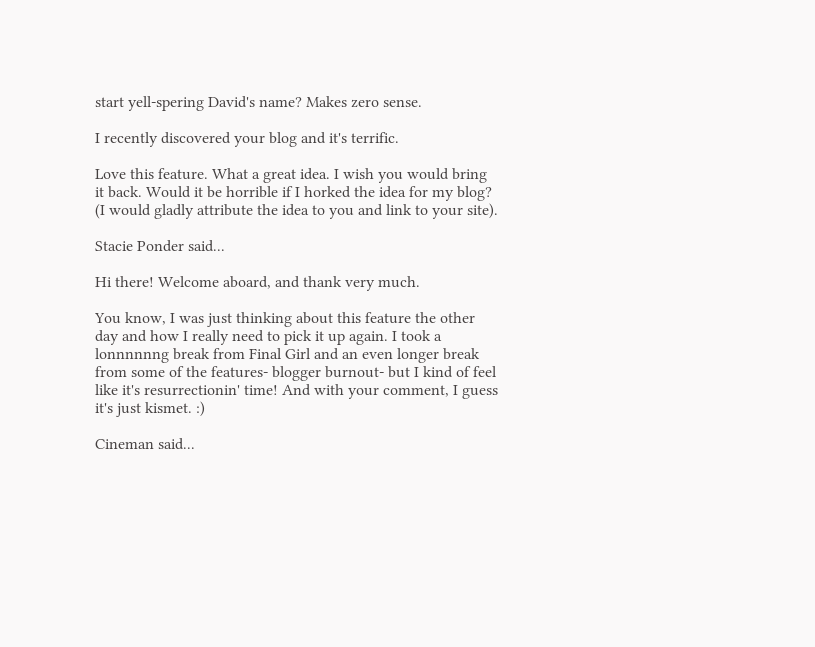start yell-spering David's name? Makes zero sense.

I recently discovered your blog and it's terrific.

Love this feature. What a great idea. I wish you would bring it back. Would it be horrible if I horked the idea for my blog? (I would gladly attribute the idea to you and link to your site).

Stacie Ponder said...

Hi there! Welcome aboard, and thank very much.

You know, I was just thinking about this feature the other day and how I really need to pick it up again. I took a lonnnnnng break from Final Girl and an even longer break from some of the features- blogger burnout- but I kind of feel like it's resurrectionin' time! And with your comment, I guess it's just kismet. :)

Cineman said...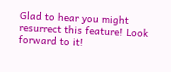Glad to hear you might resurrect this feature! Look forward to it!